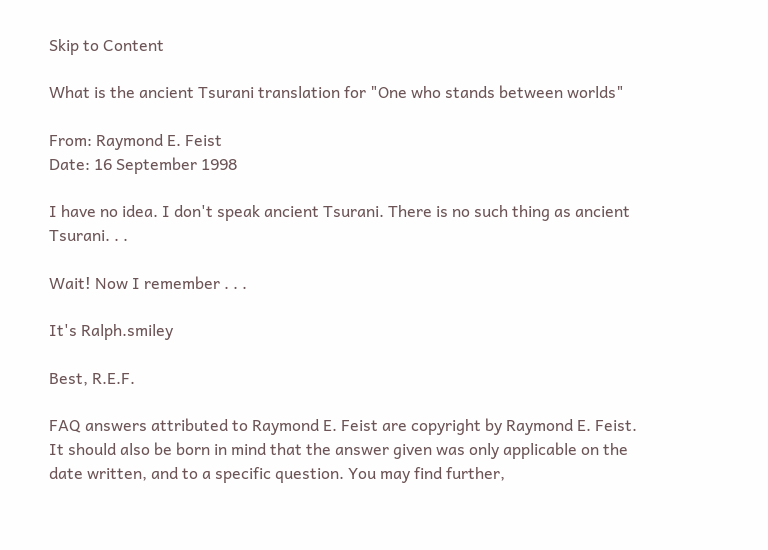Skip to Content

What is the ancient Tsurani translation for "One who stands between worlds"

From: Raymond E. Feist
Date: 16 September 1998

I have no idea. I don't speak ancient Tsurani. There is no such thing as ancient Tsurani. . .

Wait! Now I remember . . .

It's Ralph.smiley

Best, R.E.F.

FAQ answers attributed to Raymond E. Feist are copyright by Raymond E. Feist.
It should also be born in mind that the answer given was only applicable on the date written, and to a specific question. You may find further,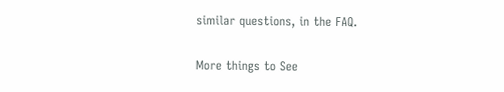similar questions, in the FAQ.


More things to See